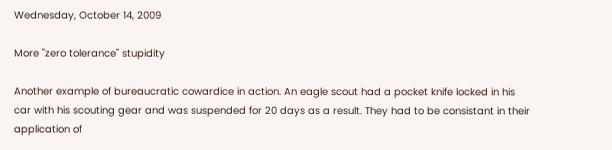Wednesday, October 14, 2009

More "zero tolerance" stupidity

Another example of bureaucratic cowardice in action. An eagle scout had a pocket knife locked in his car with his scouting gear and was suspended for 20 days as a result. They had to be consistant in their application of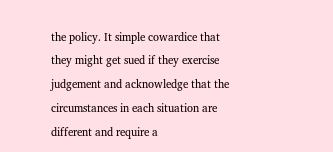the policy. It simple cowardice that they might get sued if they exercise judgement and acknowledge that the circumstances in each situation are different and require a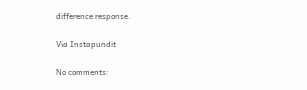difference response.

Via Instapundit

No comments: